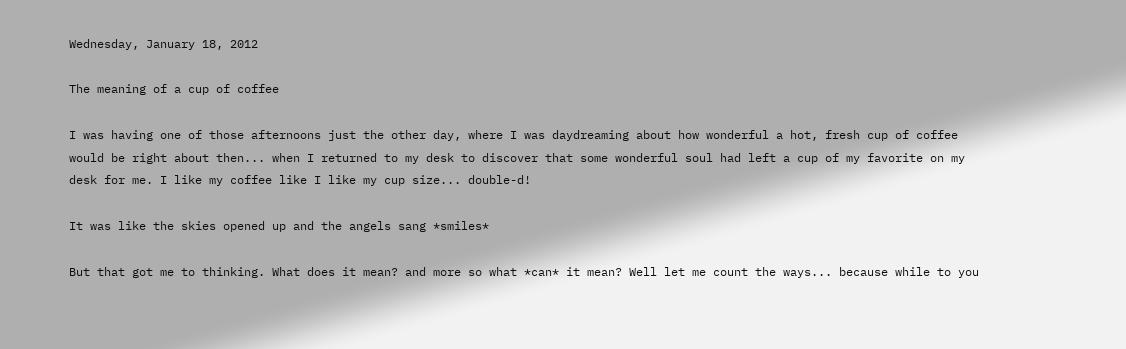Wednesday, January 18, 2012

The meaning of a cup of coffee

I was having one of those afternoons just the other day, where I was daydreaming about how wonderful a hot, fresh cup of coffee would be right about then... when I returned to my desk to discover that some wonderful soul had left a cup of my favorite on my desk for me. I like my coffee like I like my cup size... double-d!

It was like the skies opened up and the angels sang *smiles*

But that got me to thinking. What does it mean? and more so what *can* it mean? Well let me count the ways... because while to you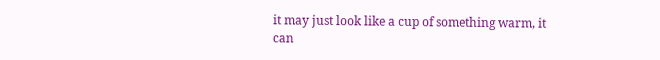it may just look like a cup of something warm, it can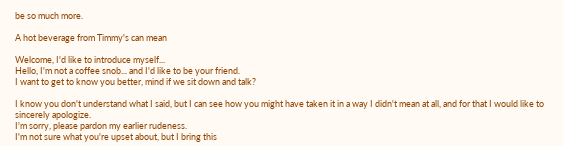be so much more.

A hot beverage from Timmy's can mean

Welcome, I'd like to introduce myself...
Hello, I'm not a coffee snob... and I'd like to be your friend.
I want to get to know you better, mind if we sit down and talk?

I know you don't understand what I said, but I can see how you might have taken it in a way I didn't mean at all, and for that I would like to sincerely apologize.
I'm sorry, please pardon my earlier rudeness.
I'm not sure what you're upset about, but I bring this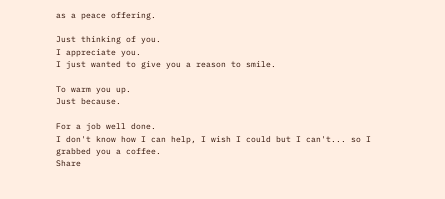as a peace offering.

Just thinking of you.
I appreciate you.
I just wanted to give you a reason to smile.

To warm you up.
Just because.

For a job well done.
I don't know how I can help, I wish I could but I can't... so I grabbed you a coffee.
Share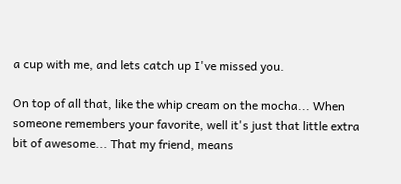a cup with me, and lets catch up I've missed you.

On top of all that, like the whip cream on the mocha... When someone remembers your favorite, well it's just that little extra bit of awesome... That my friend, means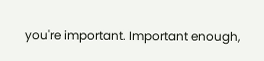you're important. Important enough,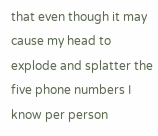that even though it may cause my head to explode and splatter the five phone numbers I know per person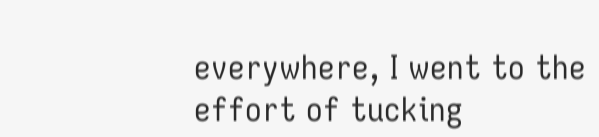everywhere, I went to the effort of tucking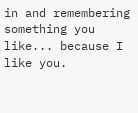in and remembering something you like... because I like you.